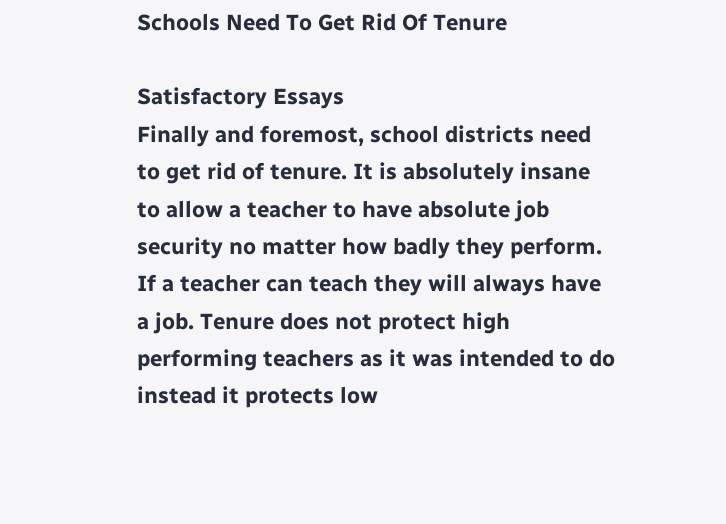Schools Need To Get Rid Of Tenure

Satisfactory Essays
Finally and foremost, school districts need to get rid of tenure. It is absolutely insane to allow a teacher to have absolute job security no matter how badly they perform. If a teacher can teach they will always have a job. Tenure does not protect high performing teachers as it was intended to do instead it protects low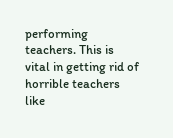performing teachers. This is vital in getting rid of horrible teachers like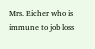Mrs. Eicher who is immune to job loss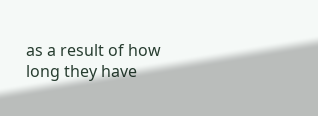as a result of how long they have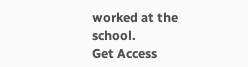worked at the school.
Get Access